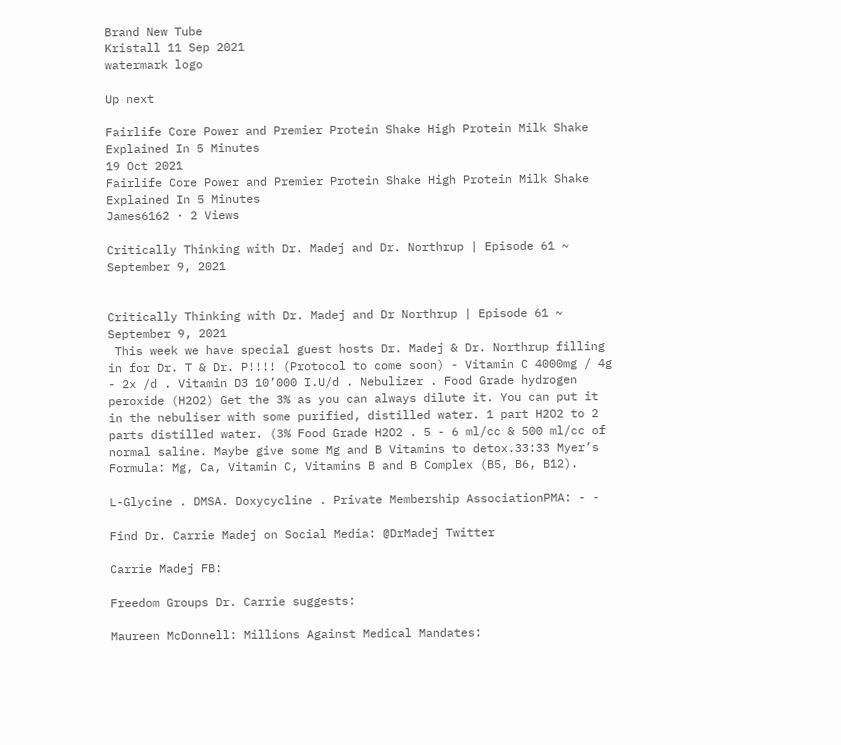Brand New Tube
Kristall 11 Sep 2021
watermark logo

Up next

Fairlife Core Power and Premier Protein Shake High Protein Milk Shake Explained In 5 Minutes
19 Oct 2021
Fairlife Core Power and Premier Protein Shake High Protein Milk Shake Explained In 5 Minutes
James6162 · 2 Views

Critically Thinking with Dr. Madej and Dr. Northrup | Episode 61 ~ September 9, 2021


Critically Thinking with Dr. Madej and Dr Northrup | Episode 61 ~ September 9, 2021
 This week we have special guest hosts Dr. Madej & Dr. Northrup filling in for Dr. T & Dr. P!!!! (Protocol to come soon) - Vitamin C 4000mg / 4g - 2x /d . Vitamin D3 10’000 I.U/d . Nebulizer . Food Grade hydrogen peroxide (H2O2) Get the 3% as you can always dilute it. You can put it in the nebuliser with some purified, distilled water. 1 part H2O2 to 2 parts distilled water. (3% Food Grade H2O2 . 5 - 6 ml/cc & 500 ml/cc of normal saline. Maybe give some Mg and B Vitamins to detox.33:33 Myer’s Formula: Mg, Ca, Vitamin C, Vitamins B and B Complex (B5, B6, B12).

L-Glycine . DMSA. Doxycycline . Private Membership AssociationPMA: - -

Find Dr. Carrie Madej on Social Media: @DrMadej Twitter

Carrie Madej FB:

Freedom Groups Dr. Carrie suggests:

Maureen McDonnell: Millions Against Medical Mandates: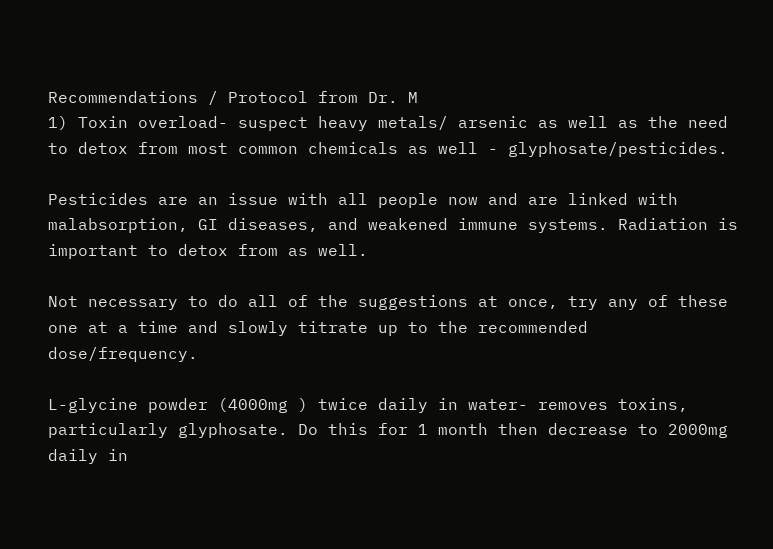Recommendations / Protocol from Dr. M
1) Toxin overload- suspect heavy metals/ arsenic as well as the need to detox from most common chemicals as well - glyphosate/pesticides.

Pesticides are an issue with all people now and are linked with malabsorption, GI diseases, and weakened immune systems. Radiation is important to detox from as well.

Not necessary to do all of the suggestions at once, try any of these one at a time and slowly titrate up to the recommended dose/frequency.

L-glycine powder (4000mg ) twice daily in water- removes toxins, particularly glyphosate. Do this for 1 month then decrease to 2000mg daily in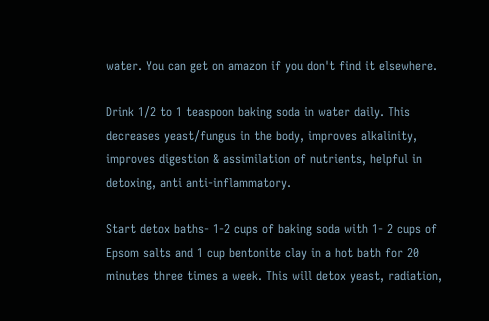water. You can get on amazon if you don't find it elsewhere.

Drink 1/2 to 1 teaspoon baking soda in water daily. This decreases yeast/fungus in the body, improves alkalinity, improves digestion & assimilation of nutrients, helpful in detoxing, anti anti-inflammatory.

Start detox baths- 1-2 cups of baking soda with 1- 2 cups of Epsom salts and 1 cup bentonite clay in a hot bath for 20 minutes three times a week. This will detox yeast, radiation,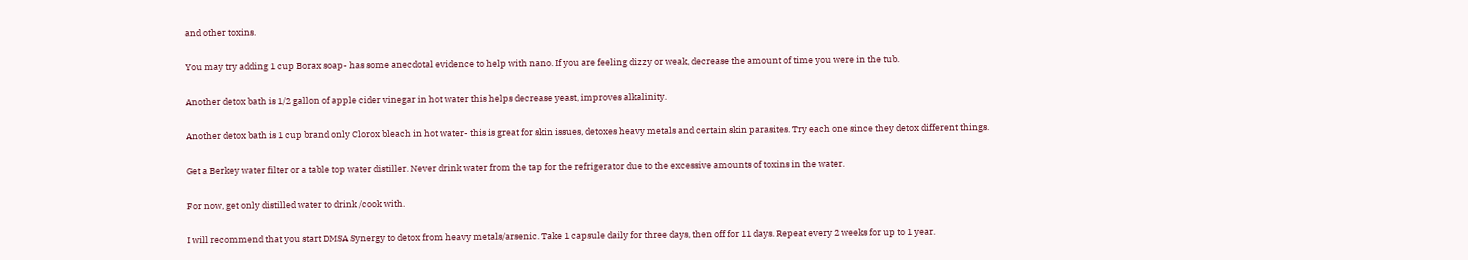and other toxins.

You may try adding 1 cup Borax soap- has some anecdotal evidence to help with nano. If you are feeling dizzy or weak, decrease the amount of time you were in the tub.

Another detox bath is 1/2 gallon of apple cider vinegar in hot water this helps decrease yeast, improves alkalinity.

Another detox bath is 1 cup brand only Clorox bleach in hot water- this is great for skin issues, detoxes heavy metals and certain skin parasites. Try each one since they detox different things.

Get a Berkey water filter or a table top water distiller. Never drink water from the tap for the refrigerator due to the excessive amounts of toxins in the water.

For now, get only distilled water to drink /cook with.

I will recommend that you start DMSA Synergy to detox from heavy metals/arsenic. Take 1 capsule daily for three days, then off for 11 days. Repeat every 2 weeks for up to 1 year.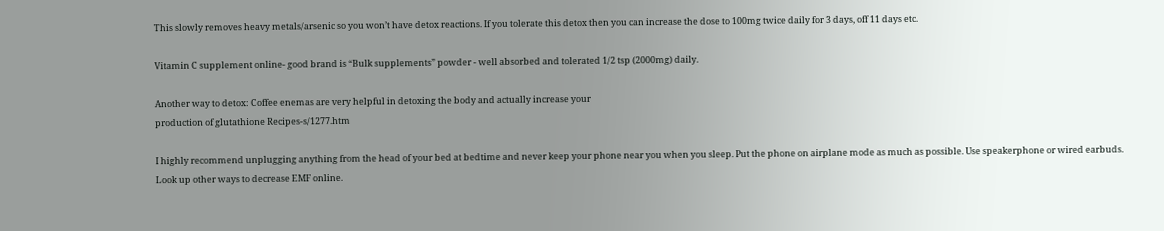This slowly removes heavy metals/arsenic so you won’t have detox reactions. If you tolerate this detox then you can increase the dose to 100mg twice daily for 3 days, off 11 days etc.

Vitamin C supplement online- good brand is “Bulk supplements” powder - well absorbed and tolerated 1/2 tsp (2000mg) daily.

Another way to detox: Coffee enemas are very helpful in detoxing the body and actually increase your
production of glutathione Recipes-s/1277.htm

I highly recommend unplugging anything from the head of your bed at bedtime and never keep your phone near you when you sleep. Put the phone on airplane mode as much as possible. Use speakerphone or wired earbuds. Look up other ways to decrease EMF online.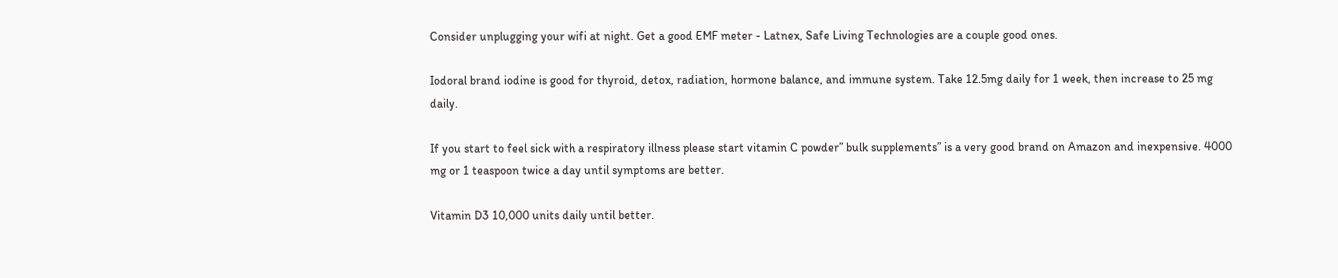Consider unplugging your wifi at night. Get a good EMF meter - Latnex, Safe Living Technologies are a couple good ones.

Iodoral brand iodine is good for thyroid, detox, radiation, hormone balance, and immune system. Take 12.5mg daily for 1 week, then increase to 25 mg daily.

If you start to feel sick with a respiratory illness please start vitamin C powder” bulk supplements” is a very good brand on Amazon and inexpensive. 4000 mg or 1 teaspoon twice a day until symptoms are better.

Vitamin D3 10,000 units daily until better.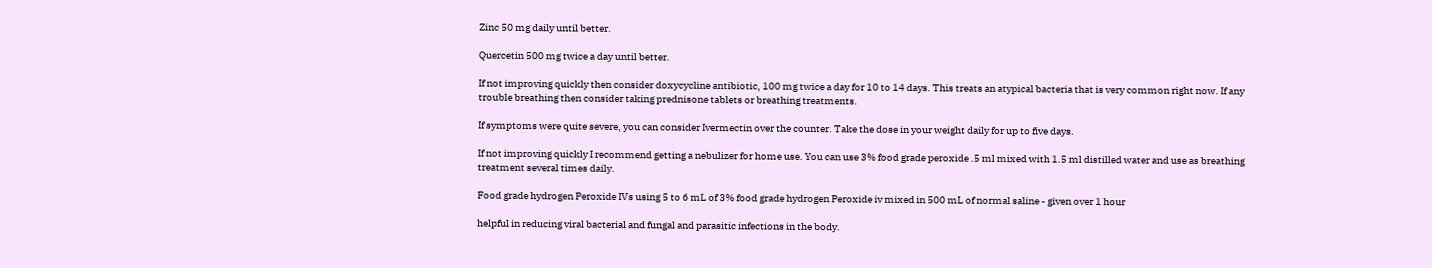Zinc 50 mg daily until better.

Quercetin 500 mg twice a day until better.

If not improving quickly then consider doxycycline antibiotic, 100 mg twice a day for 10 to 14 days. This treats an atypical bacteria that is very common right now. If any trouble breathing then consider taking prednisone tablets or breathing treatments.

If symptoms were quite severe, you can consider Ivermectin over the counter. Take the dose in your weight daily for up to five days.

If not improving quickly I recommend getting a nebulizer for home use. You can use 3% food grade peroxide .5 ml mixed with 1.5 ml distilled water and use as breathing treatment several times daily.

Food grade hydrogen Peroxide IVs using 5 to 6 mL of 3% food grade hydrogen Peroxide iv mixed in 500 mL of normal saline - given over 1 hour

helpful in reducing viral bacterial and fungal and parasitic infections in the body.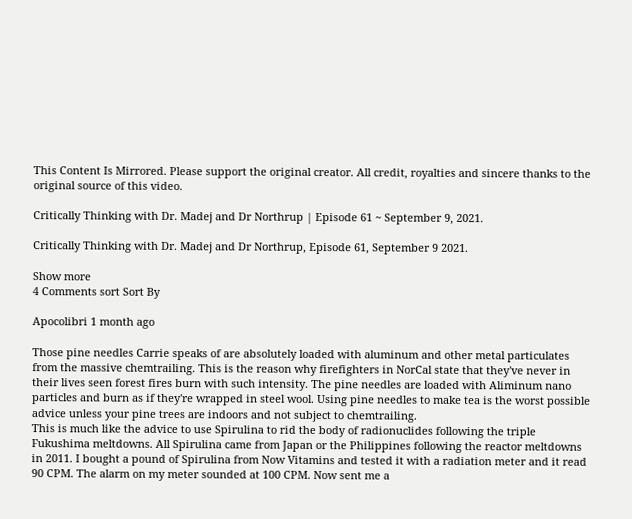This Content Is Mirrored. Please support the original creator. All credit, royalties and sincere thanks to the original source of this video.

Critically Thinking with Dr. Madej and Dr Northrup | Episode 61 ~ September 9, 2021.

Critically Thinking with Dr. Madej and Dr Northrup, Episode 61, September 9 2021.

Show more
4 Comments sort Sort By

Apocolibri 1 month ago

Those pine needles Carrie speaks of are absolutely loaded with aluminum and other metal particulates from the massive chemtrailing. This is the reason why firefighters in NorCal state that they've never in their lives seen forest fires burn with such intensity. The pine needles are loaded with Aliminum nano particles and burn as if they're wrapped in steel wool. Using pine needles to make tea is the worst possible advice unless your pine trees are indoors and not subject to chemtrailing.
This is much like the advice to use Spirulina to rid the body of radionuclides following the triple Fukushima meltdowns. All Spirulina came from Japan or the Philippines following the reactor meltdowns in 2011. I bought a pound of Spirulina from Now Vitamins and tested it with a radiation meter and it read 90 CPM. The alarm on my meter sounded at 100 CPM. Now sent me a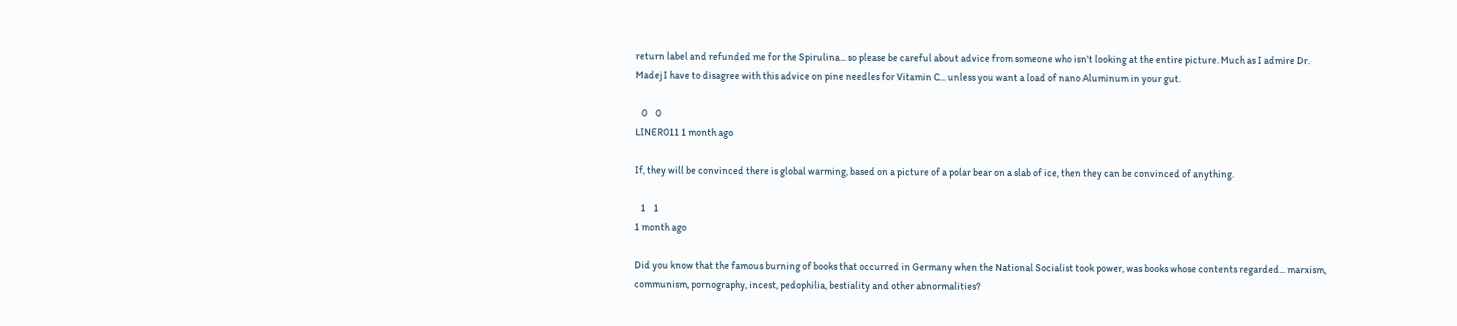return label and refunded me for the Spirulina... so please be careful about advice from someone who isn't looking at the entire picture. Much as I admire Dr. Madej I have to disagree with this advice on pine needles for Vitamin C... unless you want a load of nano Aluminum in your gut.

   0    0
LINER011 1 month ago

If, they will be convinced there is global warming, based on a picture of a polar bear on a slab of ice, then they can be convinced of anything.

   1    1
1 month ago

Did you know that the famous burning of books that occurred in Germany when the National Socialist took power, was books whose contents regarded... marxism, communism, pornography, incest, pedophilia, bestiality and other abnormalities?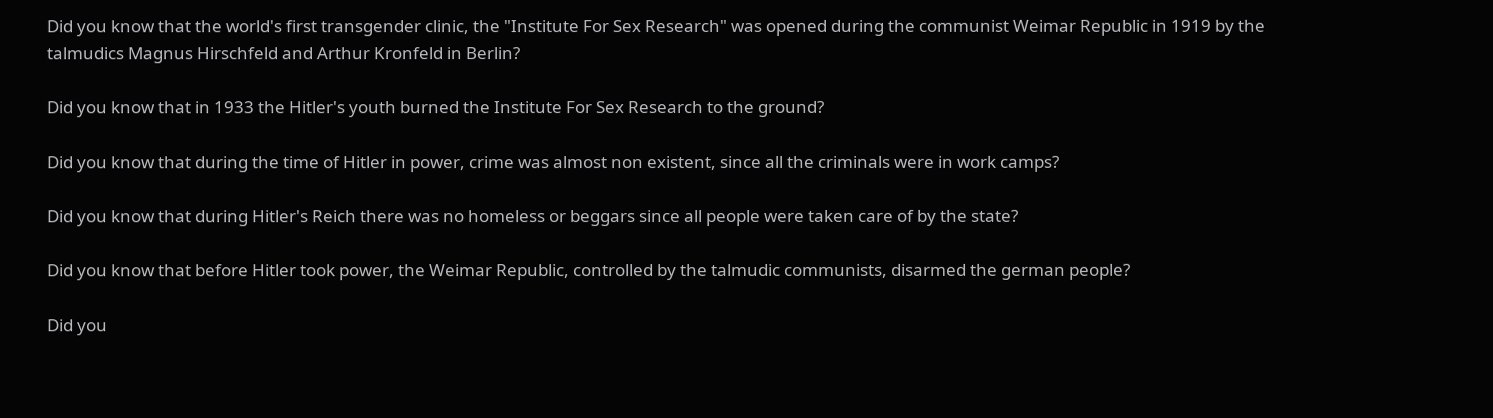Did you know that the world's first transgender clinic, the "Institute For Sex Research" was opened during the communist Weimar Republic in 1919 by the talmudics Magnus Hirschfeld and Arthur Kronfeld in Berlin?

Did you know that in 1933 the Hitler's youth burned the Institute For Sex Research to the ground?

Did you know that during the time of Hitler in power, crime was almost non existent, since all the criminals were in work camps?

Did you know that during Hitler's Reich there was no homeless or beggars since all people were taken care of by the state?

Did you know that before Hitler took power, the Weimar Republic, controlled by the talmudic communists, disarmed the german people?

Did you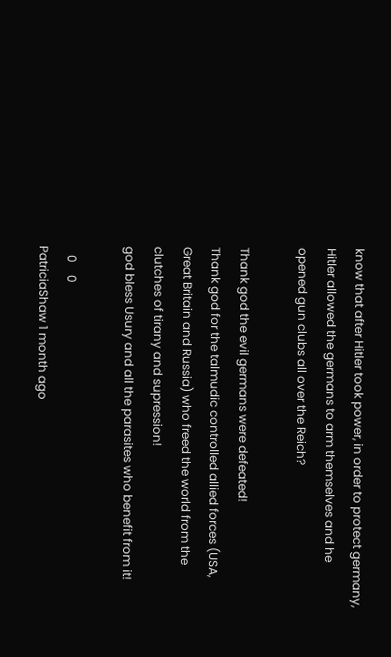know that after Hitler took power, in order to protect germany, Hitler allowed the germans to arm themselves and he opened gun clubs all over the Reich?

Thank god the evil germans were defeated!
Thank god for the talmudic controlled allied forces (USA, Great Britain and Russia) who freed the world from the clutches of tirany and supression!
god bless Usury and all the parasites who benefit from it!

   0    0
PatriciaShaw 1 month ago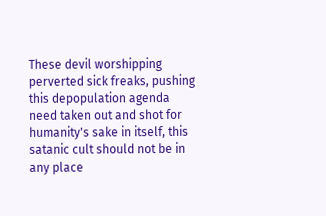These devil worshipping perverted sick freaks, pushing this depopulation agenda need taken out and shot for humanity's sake in itself, this satanic cult should not be in any place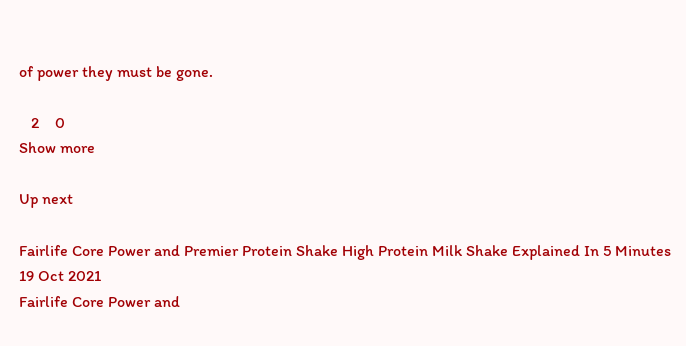of power they must be gone.

   2    0
Show more

Up next

Fairlife Core Power and Premier Protein Shake High Protein Milk Shake Explained In 5 Minutes
19 Oct 2021
Fairlife Core Power and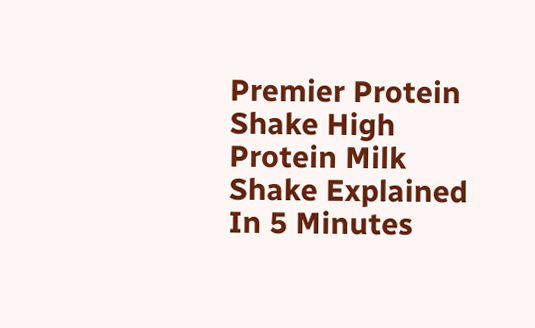Premier Protein Shake High Protein Milk Shake Explained In 5 Minutes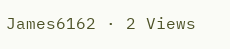James6162 · 2 Views